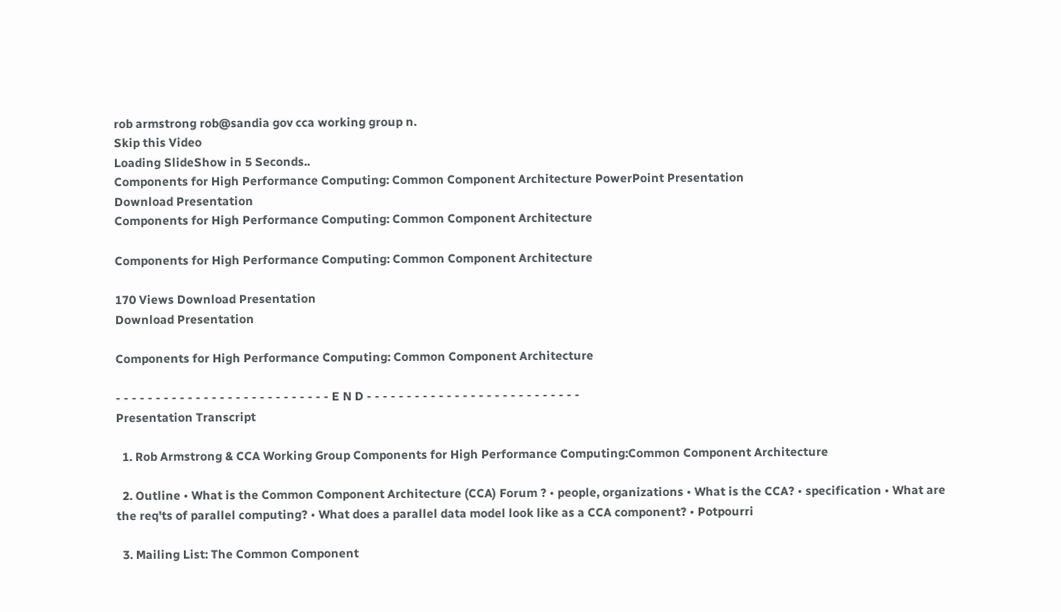rob armstrong rob@sandia gov cca working group n.
Skip this Video
Loading SlideShow in 5 Seconds..
Components for High Performance Computing: Common Component Architecture PowerPoint Presentation
Download Presentation
Components for High Performance Computing: Common Component Architecture

Components for High Performance Computing: Common Component Architecture

170 Views Download Presentation
Download Presentation

Components for High Performance Computing: Common Component Architecture

- - - - - - - - - - - - - - - - - - - - - - - - - - - E N D - - - - - - - - - - - - - - - - - - - - - - - - - - -
Presentation Transcript

  1. Rob Armstrong & CCA Working Group Components for High Performance Computing:Common Component Architecture

  2. Outline • What is the Common Component Architecture (CCA) Forum ? • people, organizations • What is the CCA? • specification • What are the req'ts of parallel computing? • What does a parallel data model look like as a CCA component? • Potpourri

  3. Mailing List: The Common Component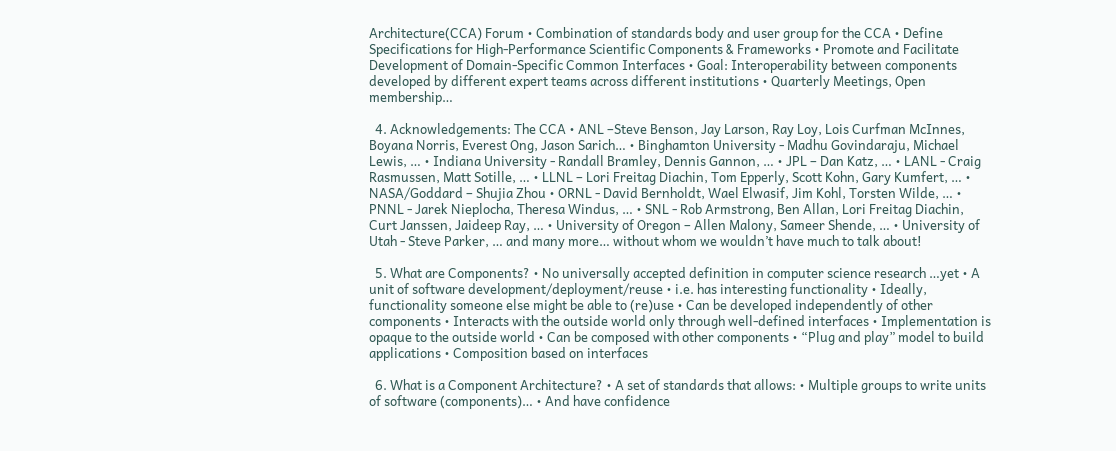Architecture(CCA) Forum • Combination of standards body and user group for the CCA • Define Specifications for High-Performance Scientific Components & Frameworks • Promote and Facilitate Development of Domain-Specific Common Interfaces • Goal: Interoperability between components developed by different expert teams across different institutions • Quarterly Meetings, Open membership…

  4. Acknowledgements: The CCA • ANL –Steve Benson, Jay Larson, Ray Loy, Lois Curfman McInnes, Boyana Norris, Everest Ong, Jason Sarich… • Binghamton University - Madhu Govindaraju, Michael Lewis, … • Indiana University - Randall Bramley, Dennis Gannon, … • JPL – Dan Katz, … • LANL - Craig Rasmussen, Matt Sotille, … • LLNL – Lori Freitag Diachin, Tom Epperly, Scott Kohn, Gary Kumfert, … • NASA/Goddard – Shujia Zhou • ORNL - David Bernholdt, Wael Elwasif, Jim Kohl, Torsten Wilde, … • PNNL - Jarek Nieplocha, Theresa Windus, … • SNL - Rob Armstrong, Ben Allan, Lori Freitag Diachin, Curt Janssen, Jaideep Ray, … • University of Oregon – Allen Malony, Sameer Shende, … • University of Utah - Steve Parker, … and many more… without whom we wouldn’t have much to talk about!

  5. What are Components? • No universally accepted definition in computer science research …yet • A unit of software development/deployment/reuse • i.e. has interesting functionality • Ideally, functionality someone else might be able to (re)use • Can be developed independently of other components • Interacts with the outside world only through well-defined interfaces • Implementation is opaque to the outside world • Can be composed with other components • “Plug and play” model to build applications • Composition based on interfaces

  6. What is a Component Architecture? • A set of standards that allows: • Multiple groups to write units of software (components)… • And have confidence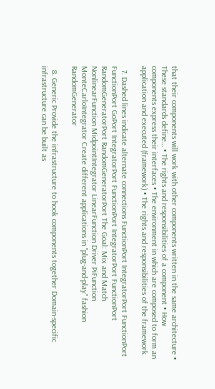that their components will work with other components written in the same architecture • These standards define… • The rights and responsibilities of a component • How components express their interfaces • The environment in which are composed to form an application and executed (framework) • The rights and responsibilities of the framework

  7. Dashed lines indicate alternate connections FunctionPort IntegratorPort FunctionPort FunctionPort GoPort IntegratorPort FunctionPort IntegratorPort FunctionPort RandomGeneratorPort RandomGeneratorPort The Goal: Mix and Match NonlinearFunction MidpointIntegrator LinearFunction Driver PiFunction MonteCarloIntegrator Create different applications in "plug-and-play" fashion RandomGenerator

  8. Generic Provide the infrastructure to hook components together Domain-specific infrastructure can be built as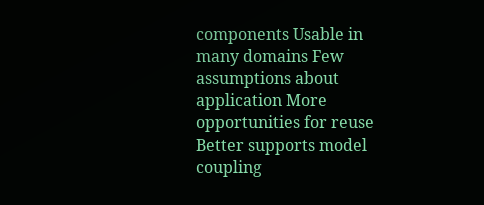components Usable in many domains Few assumptions about application More opportunities for reuse Better supports model coupling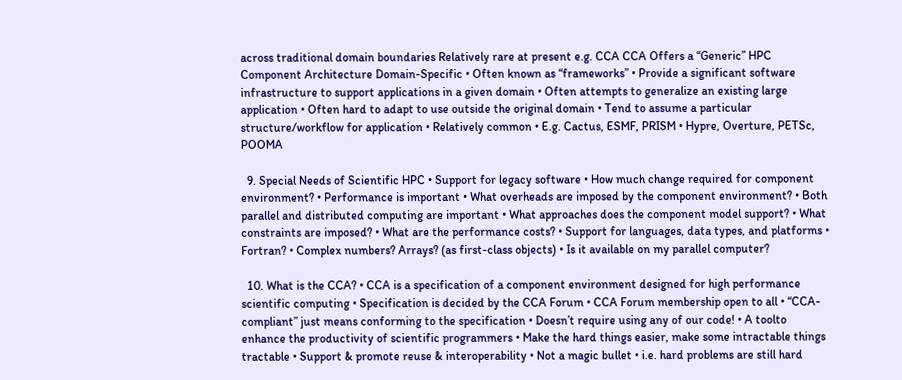across traditional domain boundaries Relatively rare at present e.g. CCA CCA Offers a “Generic” HPC Component Architecture Domain-Specific • Often known as “frameworks” • Provide a significant software infrastructure to support applications in a given domain • Often attempts to generalize an existing large application • Often hard to adapt to use outside the original domain • Tend to assume a particular structure/workflow for application • Relatively common • E.g. Cactus, ESMF, PRISM • Hypre, Overture, PETSc, POOMA

  9. Special Needs of Scientific HPC • Support for legacy software • How much change required for component environment? • Performance is important • What overheads are imposed by the component environment? • Both parallel and distributed computing are important • What approaches does the component model support? • What constraints are imposed? • What are the performance costs? • Support for languages, data types, and platforms • Fortran? • Complex numbers? Arrays? (as first-class objects) • Is it available on my parallel computer?

  10. What is the CCA? • CCA is a specification of a component environment designed for high performance scientific computing • Specification is decided by the CCA Forum • CCA Forum membership open to all • “CCA-compliant” just means conforming to the specification • Doesn’t require using any of our code! • A toolto enhance the productivity of scientific programmers • Make the hard things easier, make some intractable things tractable • Support & promote reuse & interoperability • Not a magic bullet • i.e. hard problems are still hard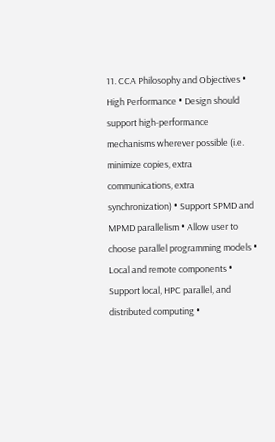11. CCA Philosophy and Objectives • High Performance • Design should support high-performance mechanisms wherever possible (i.e. minimize copies, extra communications, extra synchronization) • Support SPMD and MPMD parallelism • Allow user to choose parallel programming models • Local and remote components • Support local, HPC parallel, and distributed computing •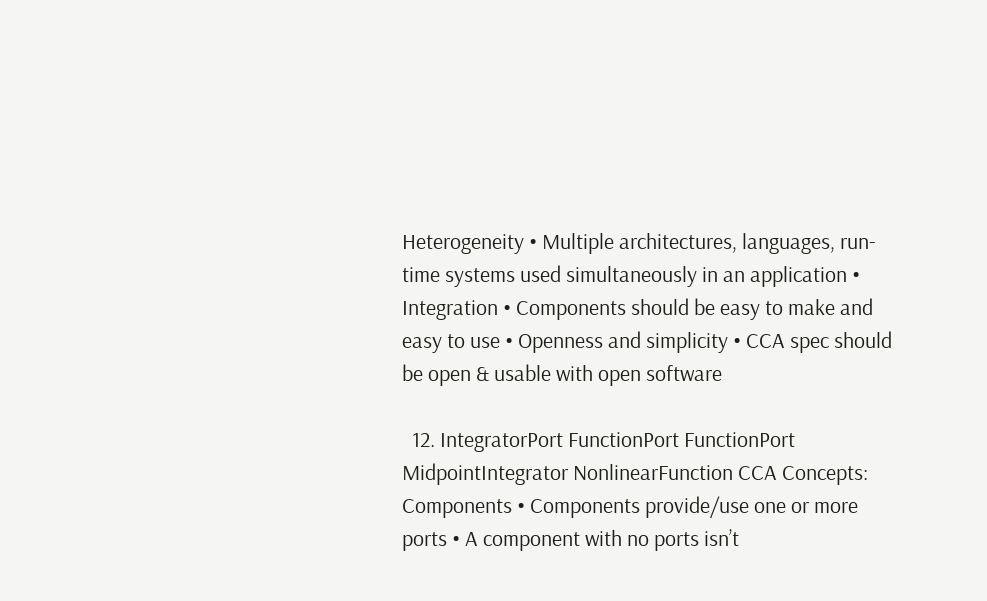Heterogeneity • Multiple architectures, languages, run-time systems used simultaneously in an application • Integration • Components should be easy to make and easy to use • Openness and simplicity • CCA spec should be open & usable with open software

  12. IntegratorPort FunctionPort FunctionPort MidpointIntegrator NonlinearFunction CCA Concepts: Components • Components provide/use one or more ports • A component with no ports isn’t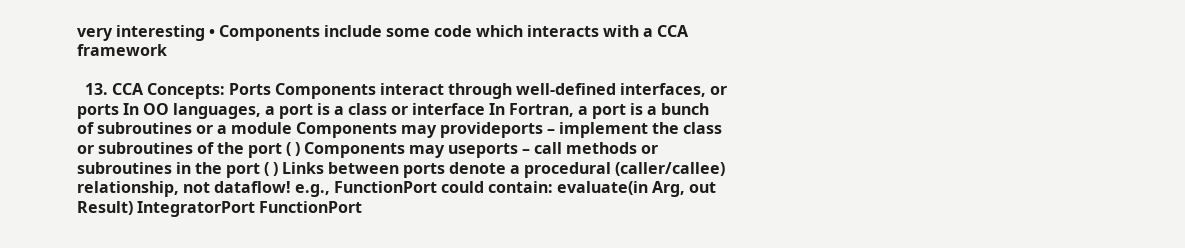very interesting • Components include some code which interacts with a CCA framework

  13. CCA Concepts: Ports Components interact through well-defined interfaces, or ports In OO languages, a port is a class or interface In Fortran, a port is a bunch of subroutines or a module Components may provideports – implement the class or subroutines of the port ( ) Components may useports – call methods or subroutines in the port ( ) Links between ports denote a procedural (caller/callee) relationship, not dataflow! e.g., FunctionPort could contain: evaluate(in Arg, out Result) IntegratorPort FunctionPort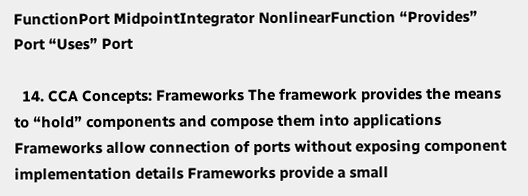FunctionPort MidpointIntegrator NonlinearFunction “Provides” Port “Uses” Port

  14. CCA Concepts: Frameworks The framework provides the means to “hold” components and compose them into applications Frameworks allow connection of ports without exposing component implementation details Frameworks provide a small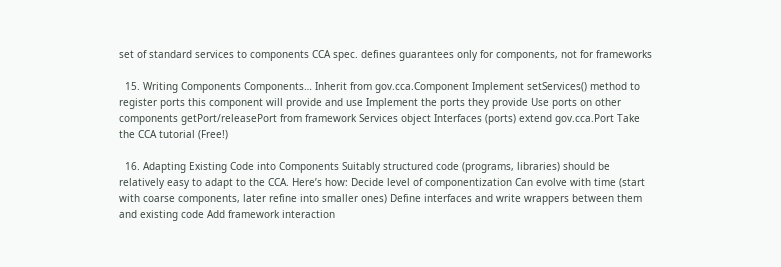set of standard services to components CCA spec. defines guarantees only for components, not for frameworks

  15. Writing Components Components… Inherit from gov.cca.Component Implement setServices() method to register ports this component will provide and use Implement the ports they provide Use ports on other components getPort/releasePort from framework Services object Interfaces (ports) extend gov.cca.Port Take the CCA tutorial (Free!)

  16. Adapting Existing Code into Components Suitably structured code (programs, libraries) should be relatively easy to adapt to the CCA. Here’s how: Decide level of componentization Can evolve with time (start with coarse components, later refine into smaller ones) Define interfaces and write wrappers between them and existing code Add framework interaction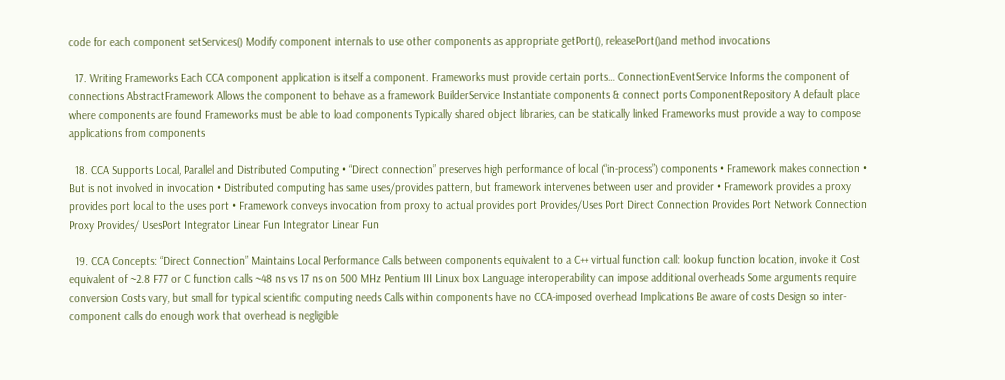code for each component setServices() Modify component internals to use other components as appropriate getPort(), releasePort()and method invocations

  17. Writing Frameworks Each CCA component application is itself a component. Frameworks must provide certain ports… ConnectionEventService Informs the component of connections AbstractFramework Allows the component to behave as a framework BuilderService Instantiate components & connect ports ComponentRepository A default place where components are found Frameworks must be able to load components Typically shared object libraries, can be statically linked Frameworks must provide a way to compose applications from components

  18. CCA Supports Local, Parallel and Distributed Computing • “Direct connection” preserves high performance of local (“in-process”) components • Framework makes connection • But is not involved in invocation • Distributed computing has same uses/provides pattern, but framework intervenes between user and provider • Framework provides a proxy provides port local to the uses port • Framework conveys invocation from proxy to actual provides port Provides/Uses Port Direct Connection Provides Port Network Connection Proxy Provides/ UsesPort Integrator Linear Fun Integrator Linear Fun

  19. CCA Concepts: “Direct Connection” Maintains Local Performance Calls between components equivalent to a C++ virtual function call: lookup function location, invoke it Cost equivalent of ~2.8 F77 or C function calls ~48 ns vs 17 ns on 500 MHz Pentium III Linux box Language interoperability can impose additional overheads Some arguments require conversion Costs vary, but small for typical scientific computing needs Calls within components have no CCA-imposed overhead Implications Be aware of costs Design so inter-component calls do enough work that overhead is negligible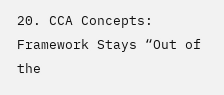20. CCA Concepts: Framework Stays “Out of the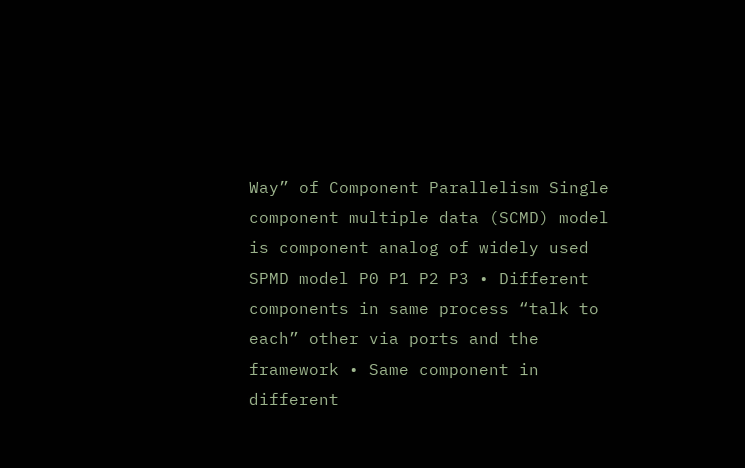Way” of Component Parallelism Single component multiple data (SCMD) model is component analog of widely used SPMD model P0 P1 P2 P3 • Different components in same process “talk to each” other via ports and the framework • Same component in different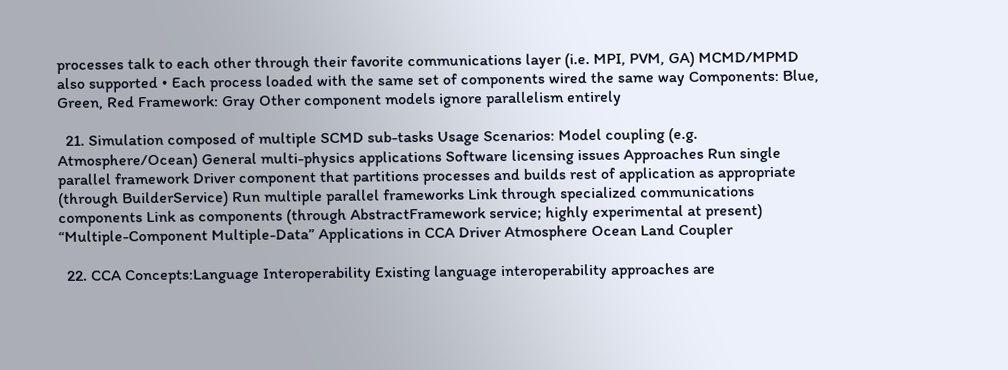processes talk to each other through their favorite communications layer (i.e. MPI, PVM, GA) MCMD/MPMD also supported • Each process loaded with the same set of components wired the same way Components: Blue, Green, Red Framework: Gray Other component models ignore parallelism entirely

  21. Simulation composed of multiple SCMD sub-tasks Usage Scenarios: Model coupling (e.g. Atmosphere/Ocean) General multi-physics applications Software licensing issues Approaches Run single parallel framework Driver component that partitions processes and builds rest of application as appropriate (through BuilderService) Run multiple parallel frameworks Link through specialized communications components Link as components (through AbstractFramework service; highly experimental at present) “Multiple-Component Multiple-Data” Applications in CCA Driver Atmosphere Ocean Land Coupler

  22. CCA Concepts:Language Interoperability Existing language interoperability approaches are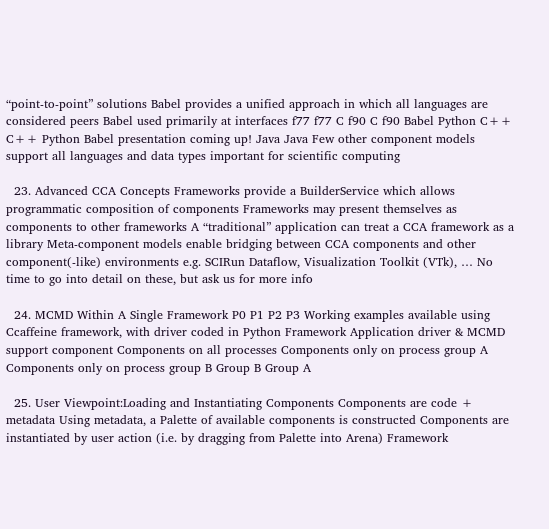“point-to-point” solutions Babel provides a unified approach in which all languages are considered peers Babel used primarily at interfaces f77 f77 C f90 C f90 Babel Python C++ C++ Python Babel presentation coming up! Java Java Few other component models support all languages and data types important for scientific computing

  23. Advanced CCA Concepts Frameworks provide a BuilderService which allows programmatic composition of components Frameworks may present themselves as components to other frameworks A “traditional” application can treat a CCA framework as a library Meta-component models enable bridging between CCA components and other component(-like) environments e.g. SCIRun Dataflow, Visualization Toolkit (VTk), … No time to go into detail on these, but ask us for more info

  24. MCMD Within A Single Framework P0 P1 P2 P3 Working examples available using Ccaffeine framework, with driver coded in Python Framework Application driver & MCMD support component Components on all processes Components only on process group A Components only on process group B Group B Group A

  25. User Viewpoint:Loading and Instantiating Components Components are code + metadata Using metadata, a Palette of available components is constructed Components are instantiated by user action (i.e. by dragging from Palette into Arena) Framework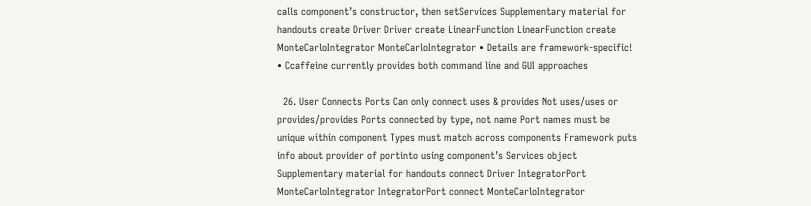calls component’s constructor, then setServices Supplementary material for handouts create Driver Driver create LinearFunction LinearFunction create MonteCarloIntegrator MonteCarloIntegrator • Details are framework-specific! • Ccaffeine currently provides both command line and GUI approaches

  26. User Connects Ports Can only connect uses & provides Not uses/uses or provides/provides Ports connected by type, not name Port names must be unique within component Types must match across components Framework puts info about provider of portinto using component’s Services object Supplementary material for handouts connect Driver IntegratorPort MonteCarloIntegrator IntegratorPort connect MonteCarloIntegrator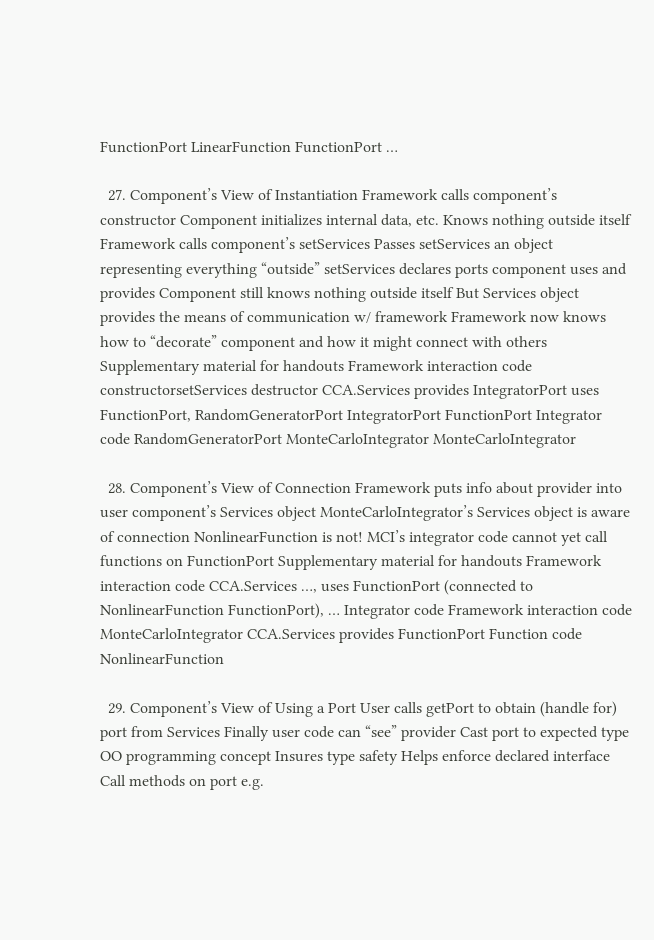FunctionPort LinearFunction FunctionPort …

  27. Component’s View of Instantiation Framework calls component’s constructor Component initializes internal data, etc. Knows nothing outside itself Framework calls component’s setServices Passes setServices an object representing everything “outside” setServices declares ports component uses and provides Component still knows nothing outside itself But Services object provides the means of communication w/ framework Framework now knows how to “decorate” component and how it might connect with others Supplementary material for handouts Framework interaction code constructorsetServices destructor CCA.Services provides IntegratorPort uses FunctionPort, RandomGeneratorPort IntegratorPort FunctionPort Integrator code RandomGeneratorPort MonteCarloIntegrator MonteCarloIntegrator

  28. Component’s View of Connection Framework puts info about provider into user component’s Services object MonteCarloIntegrator’s Services object is aware of connection NonlinearFunction is not! MCI’s integrator code cannot yet call functions on FunctionPort Supplementary material for handouts Framework interaction code CCA.Services …, uses FunctionPort (connected to NonlinearFunction FunctionPort), … Integrator code Framework interaction code MonteCarloIntegrator CCA.Services provides FunctionPort Function code NonlinearFunction

  29. Component’s View of Using a Port User calls getPort to obtain (handle for) port from Services Finally user code can “see” provider Cast port to expected type OO programming concept Insures type safety Helps enforce declared interface Call methods on port e.g.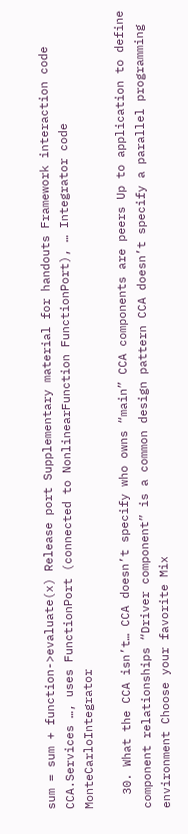sum = sum + function->evaluate(x) Release port Supplementary material for handouts Framework interaction code CCA.Services …, uses FunctionPort (connected to NonlinearFunction FunctionPort), … Integrator code MonteCarloIntegrator

  30. What the CCA isn’t… CCA doesn’t specify who owns “main” CCA components are peers Up to application to define component relationships “Driver component” is a common design pattern CCA doesn’t specify a parallel programming environment Choose your favorite Mix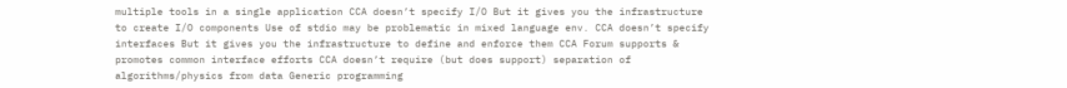multiple tools in a single application CCA doesn’t specify I/O But it gives you the infrastructure to create I/O components Use of stdio may be problematic in mixed language env. CCA doesn’t specify interfaces But it gives you the infrastructure to define and enforce them CCA Forum supports & promotes common interface efforts CCA doesn’t require (but does support) separation of algorithms/physics from data Generic programming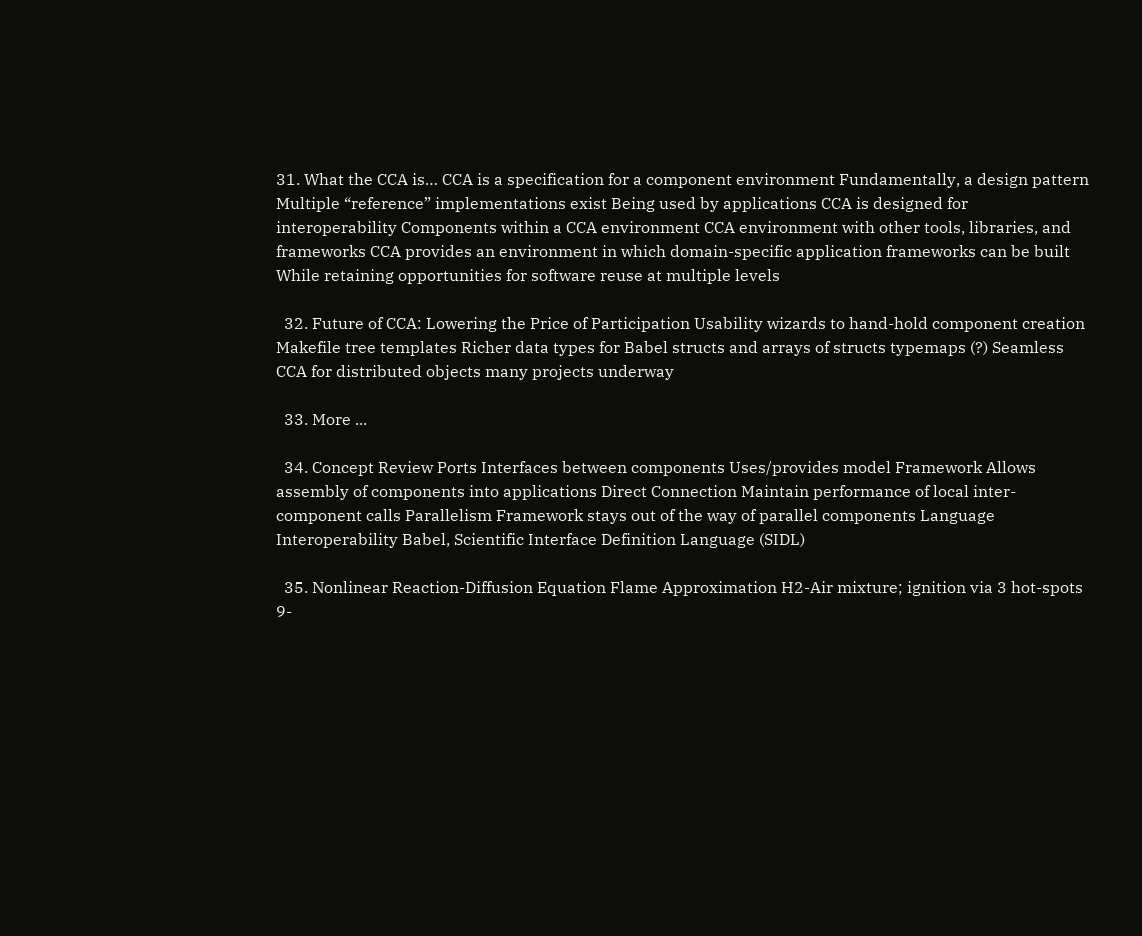31. What the CCA is… CCA is a specification for a component environment Fundamentally, a design pattern Multiple “reference” implementations exist Being used by applications CCA is designed for interoperability Components within a CCA environment CCA environment with other tools, libraries, and frameworks CCA provides an environment in which domain-specific application frameworks can be built While retaining opportunities for software reuse at multiple levels

  32. Future of CCA: Lowering the Price of Participation Usability wizards to hand-hold component creation Makefile tree templates Richer data types for Babel structs and arrays of structs typemaps (?) Seamless CCA for distributed objects many projects underway

  33. More ...

  34. Concept Review Ports Interfaces between components Uses/provides model Framework Allows assembly of components into applications Direct Connection Maintain performance of local inter-component calls Parallelism Framework stays out of the way of parallel components Language Interoperability Babel, Scientific Interface Definition Language (SIDL)

  35. Nonlinear Reaction-Diffusion Equation Flame Approximation H2-Air mixture; ignition via 3 hot-spots 9-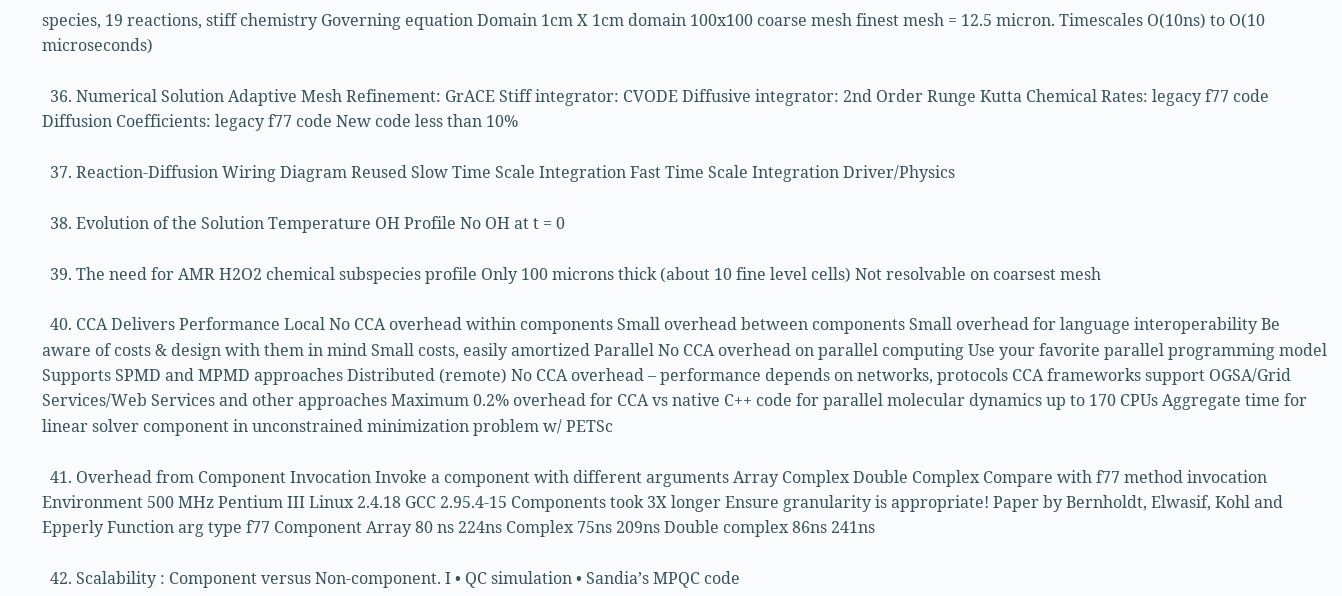species, 19 reactions, stiff chemistry Governing equation Domain 1cm X 1cm domain 100x100 coarse mesh finest mesh = 12.5 micron. Timescales O(10ns) to O(10 microseconds)

  36. Numerical Solution Adaptive Mesh Refinement: GrACE Stiff integrator: CVODE Diffusive integrator: 2nd Order Runge Kutta Chemical Rates: legacy f77 code Diffusion Coefficients: legacy f77 code New code less than 10%

  37. Reaction-Diffusion Wiring Diagram Reused Slow Time Scale Integration Fast Time Scale Integration Driver/Physics

  38. Evolution of the Solution Temperature OH Profile No OH at t = 0

  39. The need for AMR H2O2 chemical subspecies profile Only 100 microns thick (about 10 fine level cells) Not resolvable on coarsest mesh

  40. CCA Delivers Performance Local No CCA overhead within components Small overhead between components Small overhead for language interoperability Be aware of costs & design with them in mind Small costs, easily amortized Parallel No CCA overhead on parallel computing Use your favorite parallel programming model Supports SPMD and MPMD approaches Distributed (remote) No CCA overhead – performance depends on networks, protocols CCA frameworks support OGSA/Grid Services/Web Services and other approaches Maximum 0.2% overhead for CCA vs native C++ code for parallel molecular dynamics up to 170 CPUs Aggregate time for linear solver component in unconstrained minimization problem w/ PETSc

  41. Overhead from Component Invocation Invoke a component with different arguments Array Complex Double Complex Compare with f77 method invocation Environment 500 MHz Pentium III Linux 2.4.18 GCC 2.95.4-15 Components took 3X longer Ensure granularity is appropriate! Paper by Bernholdt, Elwasif, Kohl and Epperly Function arg type f77 Component Array 80 ns 224ns Complex 75ns 209ns Double complex 86ns 241ns

  42. Scalability : Component versus Non-component. I • QC simulation • Sandia’s MPQC code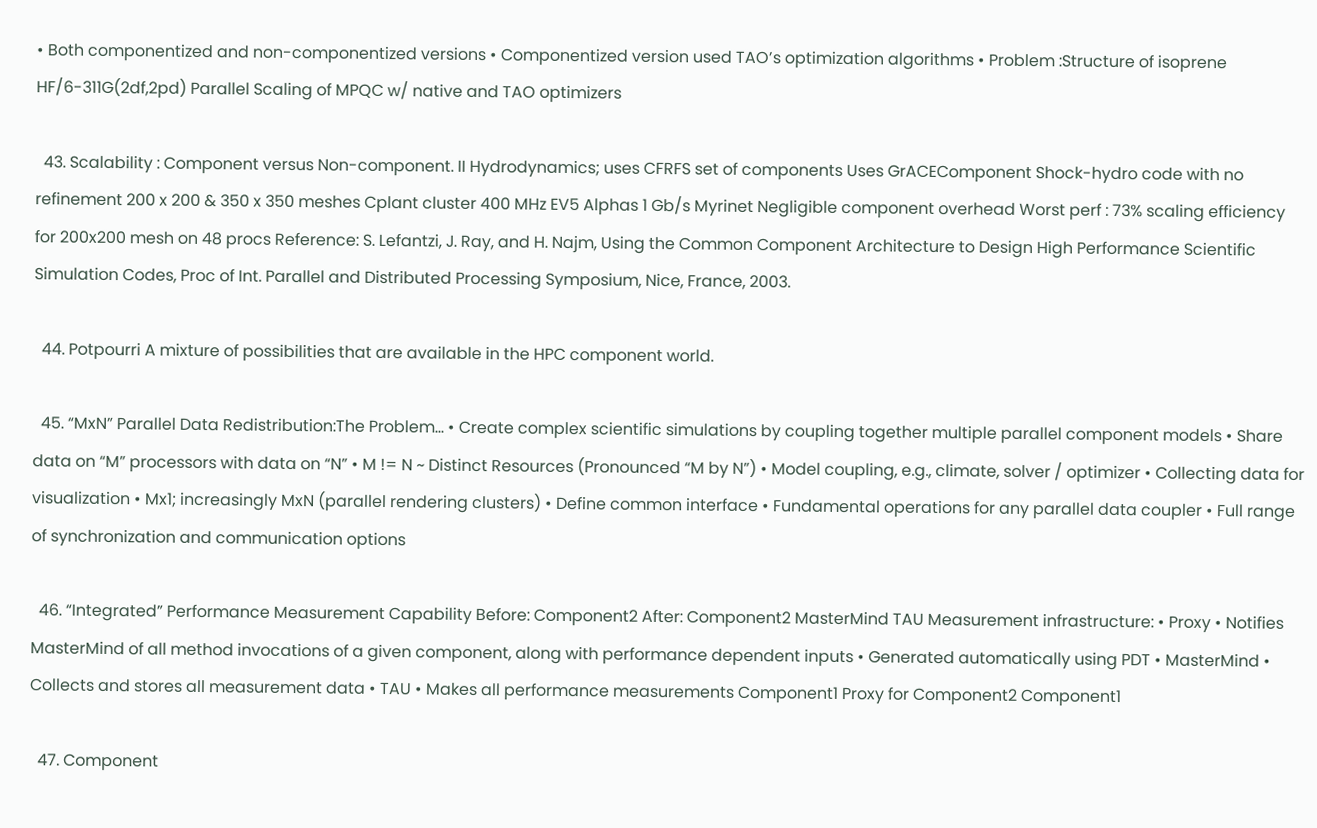• Both componentized and non-componentized versions • Componentized version used TAO’s optimization algorithms • Problem :Structure of isoprene HF/6-311G(2df,2pd) Parallel Scaling of MPQC w/ native and TAO optimizers

  43. Scalability : Component versus Non-component. II Hydrodynamics; uses CFRFS set of components Uses GrACEComponent Shock-hydro code with no refinement 200 x 200 & 350 x 350 meshes Cplant cluster 400 MHz EV5 Alphas 1 Gb/s Myrinet Negligible component overhead Worst perf : 73% scaling efficiency for 200x200 mesh on 48 procs Reference: S. Lefantzi, J. Ray, and H. Najm, Using the Common Component Architecture to Design High Performance Scientific Simulation Codes, Proc of Int. Parallel and Distributed Processing Symposium, Nice, France, 2003.

  44. Potpourri A mixture of possibilities that are available in the HPC component world.

  45. “MxN” Parallel Data Redistribution:The Problem… • Create complex scientific simulations by coupling together multiple parallel component models • Share data on “M” processors with data on “N” • M != N ~ Distinct Resources (Pronounced “M by N”) • Model coupling, e.g., climate, solver / optimizer • Collecting data for visualization • Mx1; increasingly MxN (parallel rendering clusters) • Define common interface • Fundamental operations for any parallel data coupler • Full range of synchronization and communication options

  46. “Integrated” Performance Measurement Capability Before: Component2 After: Component2 MasterMind TAU Measurement infrastructure: • Proxy • Notifies MasterMind of all method invocations of a given component, along with performance dependent inputs • Generated automatically using PDT • MasterMind • Collects and stores all measurement data • TAU • Makes all performance measurements Component1 Proxy for Component2 Component1

  47. Component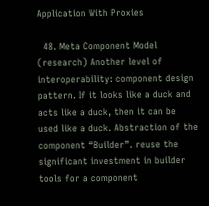Application With Proxies

  48. Meta Component Model (research) Another level of interoperability: component design pattern. If it looks like a duck and acts like a duck, then it can be used like a duck. Abstraction of the component “Builder”. reuse the significant investment in builder tools for a component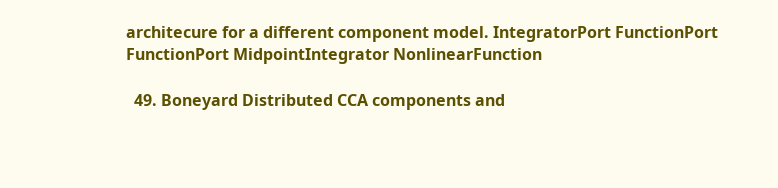architecure for a different component model. IntegratorPort FunctionPort FunctionPort MidpointIntegrator NonlinearFunction

  49. Boneyard Distributed CCA components and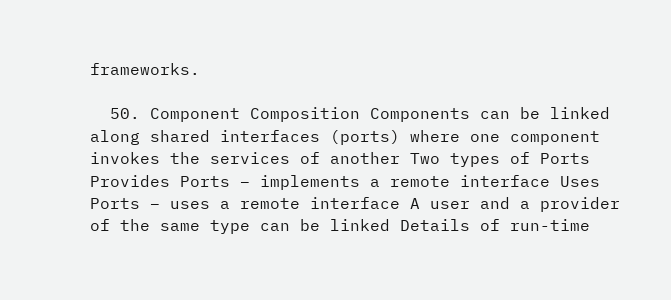frameworks.

  50. Component Composition Components can be linked along shared interfaces (ports) where one component invokes the services of another Two types of Ports Provides Ports – implements a remote interface Uses Ports – uses a remote interface A user and a provider of the same type can be linked Details of run-time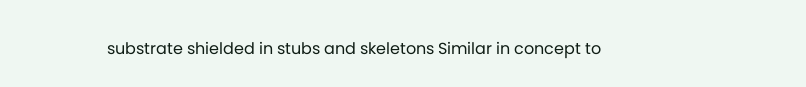substrate shielded in stubs and skeletons Similar in concept to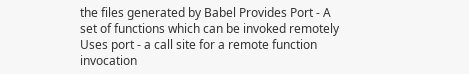the files generated by Babel Provides Port - A set of functions which can be invoked remotely Uses port - a call site for a remote function invocation